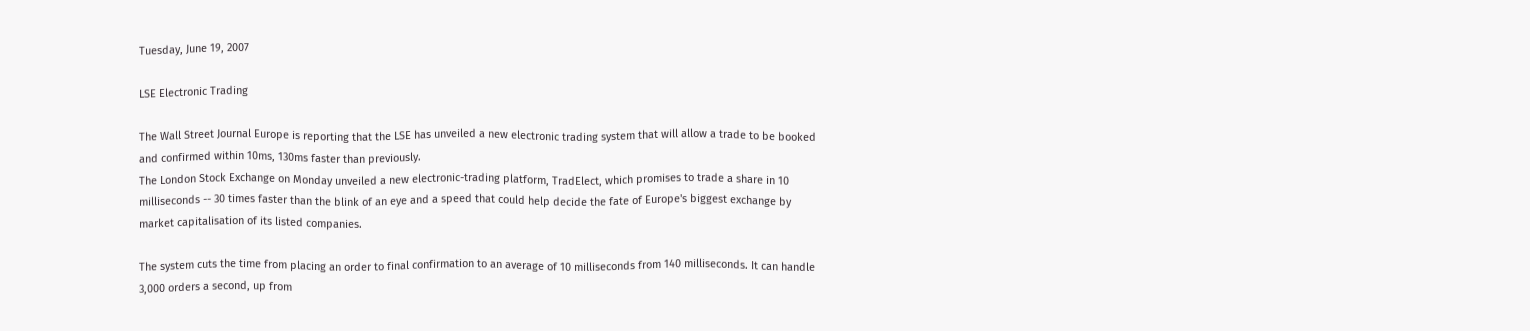Tuesday, June 19, 2007

LSE Electronic Trading

The Wall Street Journal Europe is reporting that the LSE has unveiled a new electronic trading system that will allow a trade to be booked and confirmed within 10ms, 130ms faster than previously.
The London Stock Exchange on Monday unveiled a new electronic-trading platform, TradElect, which promises to trade a share in 10 milliseconds -- 30 times faster than the blink of an eye and a speed that could help decide the fate of Europe's biggest exchange by market capitalisation of its listed companies.

The system cuts the time from placing an order to final confirmation to an average of 10 milliseconds from 140 milliseconds. It can handle 3,000 orders a second, up from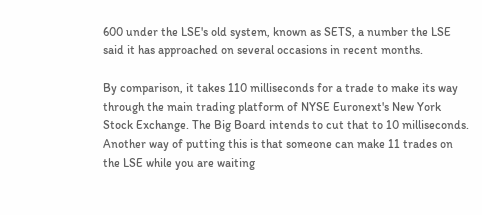600 under the LSE's old system, known as SETS, a number the LSE said it has approached on several occasions in recent months.

By comparison, it takes 110 milliseconds for a trade to make its way through the main trading platform of NYSE Euronext's New York Stock Exchange. The Big Board intends to cut that to 10 milliseconds.
Another way of putting this is that someone can make 11 trades on the LSE while you are waiting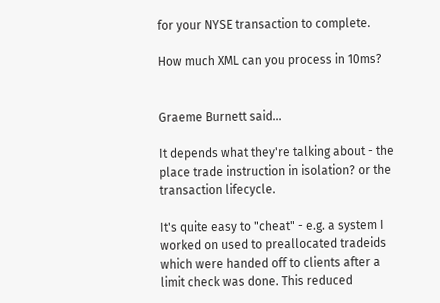for your NYSE transaction to complete.

How much XML can you process in 10ms?


Graeme Burnett said...

It depends what they're talking about - the place trade instruction in isolation? or the transaction lifecycle.

It's quite easy to "cheat" - e.g. a system I worked on used to preallocated tradeids which were handed off to clients after a limit check was done. This reduced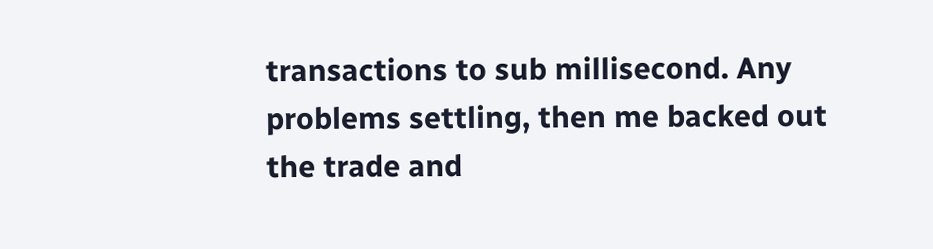transactions to sub millisecond. Any problems settling, then me backed out the trade and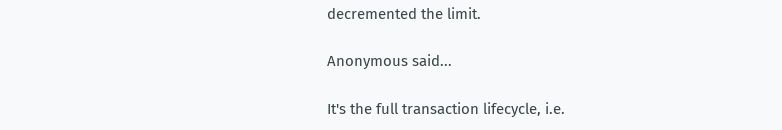decremented the limit.

Anonymous said...

It's the full transaction lifecycle, i.e.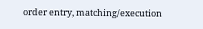order entry, matching/execution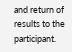and return of results to the participant.